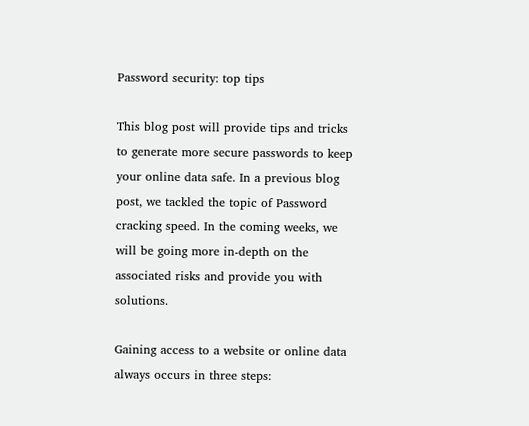Password security: top tips

This blog post will provide tips and tricks to generate more secure passwords to keep your online data safe. In a previous blog post, we tackled the topic of Password cracking speed. In the coming weeks, we will be going more in-depth on the associated risks and provide you with solutions.

Gaining access to a website or online data always occurs in three steps: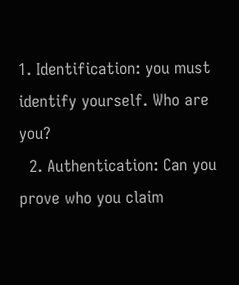1. Identification: you must identify yourself. Who are you?
  2. Authentication: Can you prove who you claim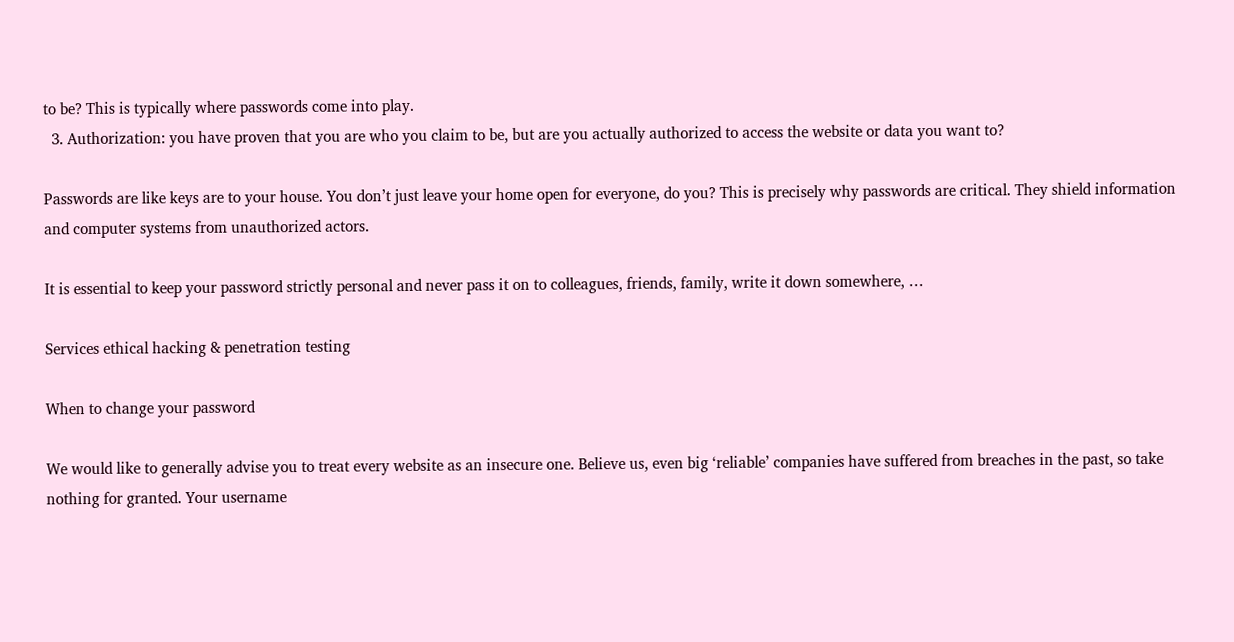to be? This is typically where passwords come into play.
  3. Authorization: you have proven that you are who you claim to be, but are you actually authorized to access the website or data you want to?

Passwords are like keys are to your house. You don’t just leave your home open for everyone, do you? This is precisely why passwords are critical. They shield information and computer systems from unauthorized actors.

It is essential to keep your password strictly personal and never pass it on to colleagues, friends, family, write it down somewhere, …

Services ethical hacking & penetration testing

When to change your password

We would like to generally advise you to treat every website as an insecure one. Believe us, even big ‘reliable’ companies have suffered from breaches in the past, so take nothing for granted. Your username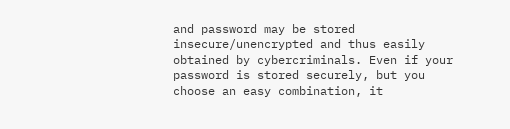and password may be stored insecure/unencrypted and thus easily obtained by cybercriminals. Even if your password is stored securely, but you choose an easy combination, it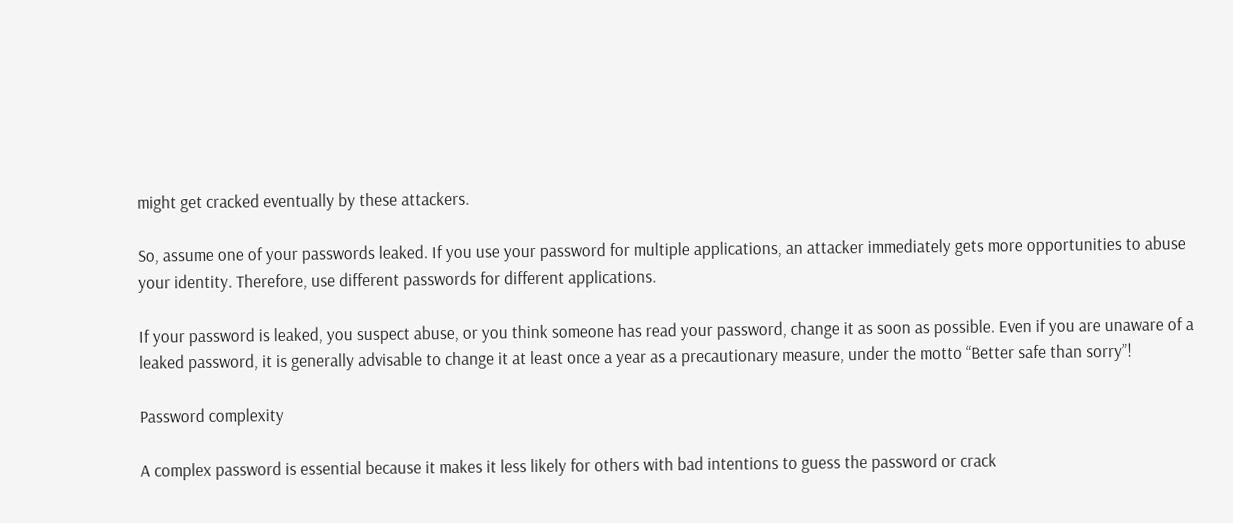might get cracked eventually by these attackers.

So, assume one of your passwords leaked. If you use your password for multiple applications, an attacker immediately gets more opportunities to abuse your identity. Therefore, use different passwords for different applications.

If your password is leaked, you suspect abuse, or you think someone has read your password, change it as soon as possible. Even if you are unaware of a leaked password, it is generally advisable to change it at least once a year as a precautionary measure, under the motto “Better safe than sorry”!

Password complexity

A complex password is essential because it makes it less likely for others with bad intentions to guess the password or crack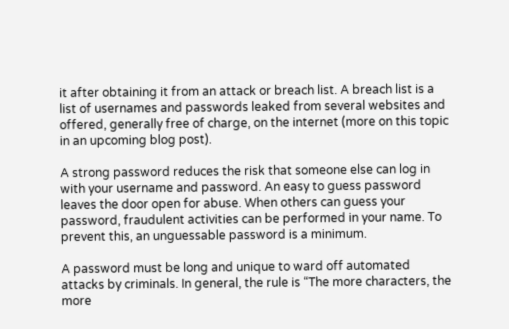it after obtaining it from an attack or breach list. A breach list is a list of usernames and passwords leaked from several websites and offered, generally free of charge, on the internet (more on this topic in an upcoming blog post).

A strong password reduces the risk that someone else can log in with your username and password. An easy to guess password leaves the door open for abuse. When others can guess your password, fraudulent activities can be performed in your name. To prevent this, an unguessable password is a minimum.

A password must be long and unique to ward off automated attacks by criminals. In general, the rule is “The more characters, the more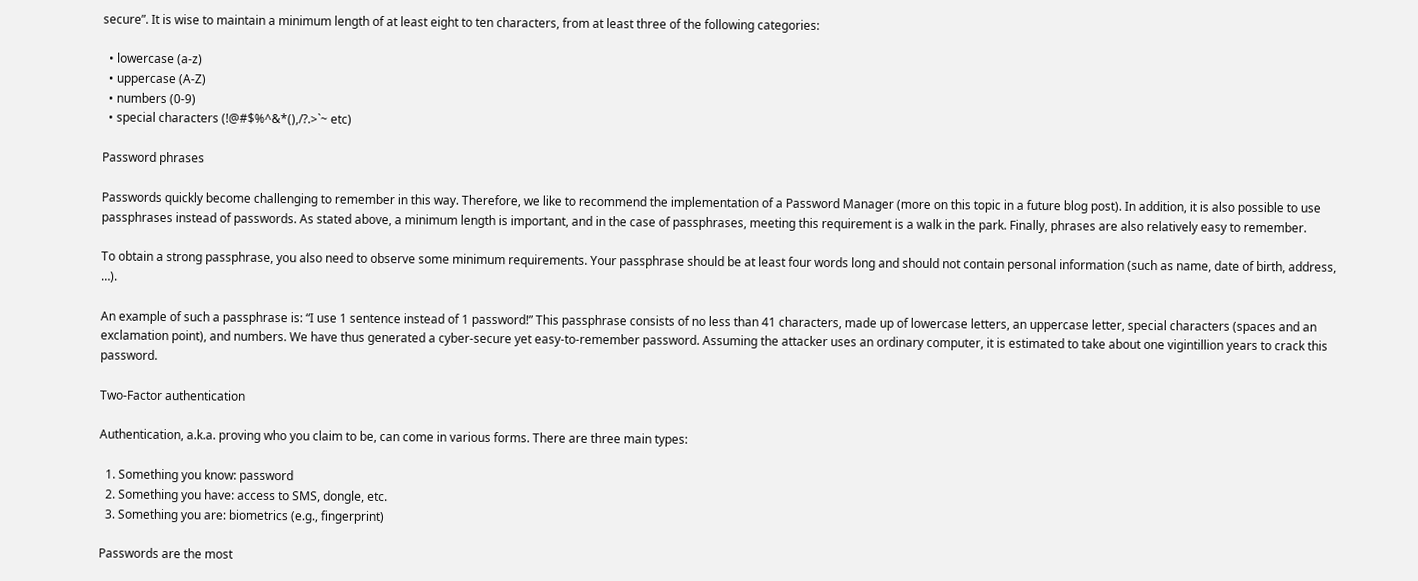secure”. It is wise to maintain a minimum length of at least eight to ten characters, from at least three of the following categories:

  • lowercase (a-z)
  • uppercase (A-Z)
  • numbers (0-9)
  • special characters (!@#$%^&*(),/?.>`~ etc)

Password phrases

Passwords quickly become challenging to remember in this way. Therefore, we like to recommend the implementation of a Password Manager (more on this topic in a future blog post). In addition, it is also possible to use passphrases instead of passwords. As stated above, a minimum length is important, and in the case of passphrases, meeting this requirement is a walk in the park. Finally, phrases are also relatively easy to remember.

To obtain a strong passphrase, you also need to observe some minimum requirements. Your passphrase should be at least four words long and should not contain personal information (such as name, date of birth, address, …).

An example of such a passphrase is: “I use 1 sentence instead of 1 password!” This passphrase consists of no less than 41 characters, made up of lowercase letters, an uppercase letter, special characters (spaces and an exclamation point), and numbers. We have thus generated a cyber-secure yet easy-to-remember password. Assuming the attacker uses an ordinary computer, it is estimated to take about one vigintillion years to crack this password.

Two-Factor authentication

Authentication, a.k.a. proving who you claim to be, can come in various forms. There are three main types:

  1. Something you know: password
  2. Something you have: access to SMS, dongle, etc.
  3. Something you are: biometrics (e.g., fingerprint)

Passwords are the most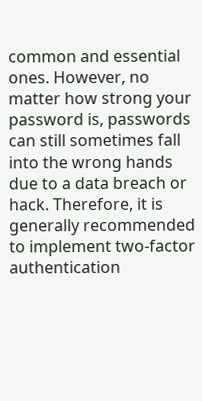common and essential ones. However, no matter how strong your password is, passwords can still sometimes fall into the wrong hands due to a data breach or hack. Therefore, it is generally recommended to implement two-factor authentication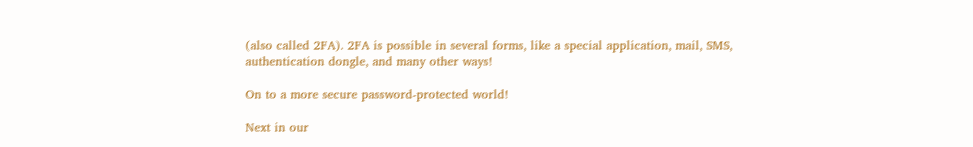(also called 2FA). 2FA is possible in several forms, like a special application, mail, SMS, authentication dongle, and many other ways!

On to a more secure password-protected world!

Next in our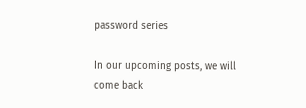password series

In our upcoming posts, we will come back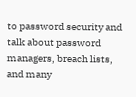to password security and talk about password managers, breach lists, and many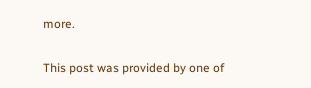more.

This post was provided by one of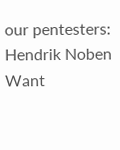our pentesters: Hendrik Noben
Want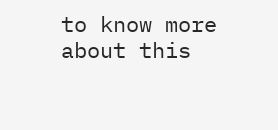to know more about this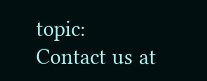topic:
Contact us at